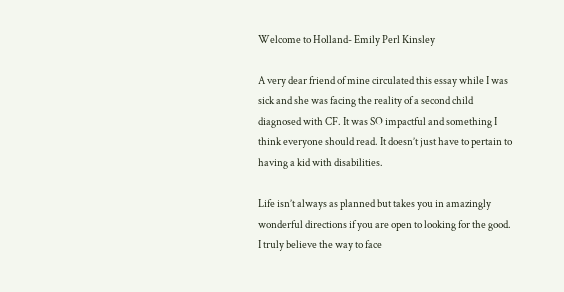Welcome to Holland- Emily Perl Kinsley

A very dear friend of mine circulated this essay while I was sick and she was facing the reality of a second child diagnosed with CF. It was SO impactful and something I think everyone should read. It doesn’t just have to pertain to having a kid with disabilities.

Life isn’t always as planned but takes you in amazingly wonderful directions if you are open to looking for the good. I truly believe the way to face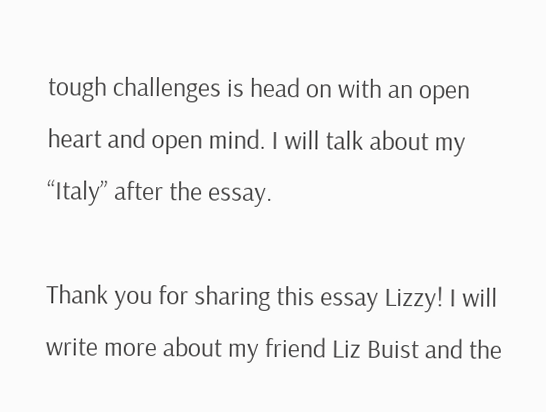tough challenges is head on with an open heart and open mind. I will talk about my “Italy” after the essay.

Thank you for sharing this essay Lizzy! I will write more about my friend Liz Buist and the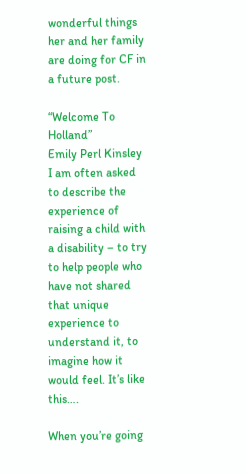wonderful things her and her family are doing for CF in a future post.

“Welcome To Holland”
Emily Perl Kinsley
I am often asked to describe the experience of raising a child with a disability – to try to help people who have not shared that unique experience to understand it, to imagine how it would feel. It’s like this….

When you’re going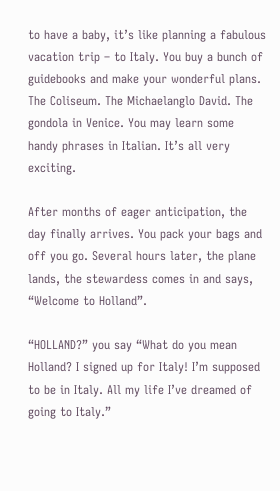to have a baby, it’s like planning a fabulous vacation trip – to Italy. You buy a bunch of guidebooks and make your wonderful plans. The Coliseum. The Michaelanglo David. The gondola in Venice. You may learn some handy phrases in Italian. It’s all very exciting.

After months of eager anticipation, the day finally arrives. You pack your bags and off you go. Several hours later, the plane lands, the stewardess comes in and says, “Welcome to Holland”.

“HOLLAND?” you say “What do you mean Holland? I signed up for Italy! I’m supposed to be in Italy. All my life I’ve dreamed of going to Italy.”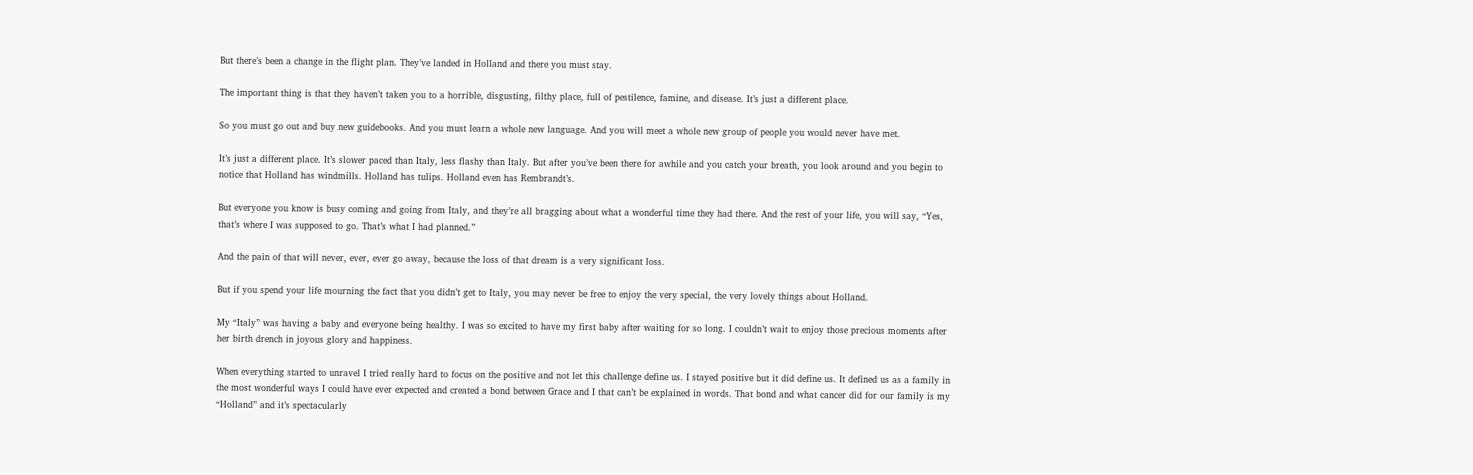But there’s been a change in the flight plan. They’ve landed in Holland and there you must stay.

The important thing is that they haven’t taken you to a horrible, disgusting, filthy place, full of pestilence, famine, and disease. It’s just a different place.

So you must go out and buy new guidebooks. And you must learn a whole new language. And you will meet a whole new group of people you would never have met.

It’s just a different place. It’s slower paced than Italy, less flashy than Italy. But after you’ve been there for awhile and you catch your breath, you look around and you begin to notice that Holland has windmills. Holland has tulips. Holland even has Rembrandt’s.

But everyone you know is busy coming and going from Italy, and they’re all bragging about what a wonderful time they had there. And the rest of your life, you will say, “Yes, that’s where I was supposed to go. That’s what I had planned.”

And the pain of that will never, ever, ever go away, because the loss of that dream is a very significant loss.

But if you spend your life mourning the fact that you didn’t get to Italy, you may never be free to enjoy the very special, the very lovely things about Holland.

My “Italy” was having a baby and everyone being healthy. I was so excited to have my first baby after waiting for so long. I couldn’t wait to enjoy those precious moments after her birth drench in joyous glory and happiness.

When everything started to unravel I tried really hard to focus on the positive and not let this challenge define us. I stayed positive but it did define us. It defined us as a family in the most wonderful ways I could have ever expected and created a bond between Grace and I that can’t be explained in words. That bond and what cancer did for our family is my “Holland” and it’s spectacularly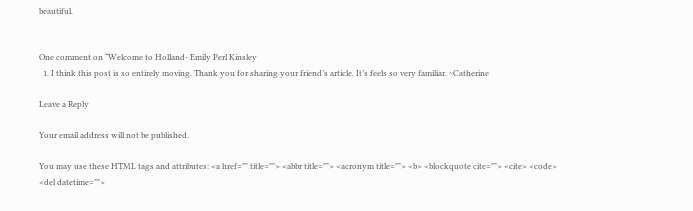beautiful.


One comment on “Welcome to Holland- Emily Perl Kinsley
  1. I think this post is so entirely moving. Thank you for sharing your friend’s article. It’s feels so very familiar. ~Catherine

Leave a Reply

Your email address will not be published.

You may use these HTML tags and attributes: <a href="" title=""> <abbr title=""> <acronym title=""> <b> <blockquote cite=""> <cite> <code> <del datetime="">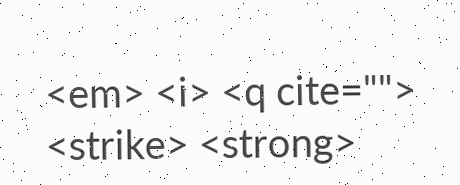<em> <i> <q cite=""> <strike> <strong>